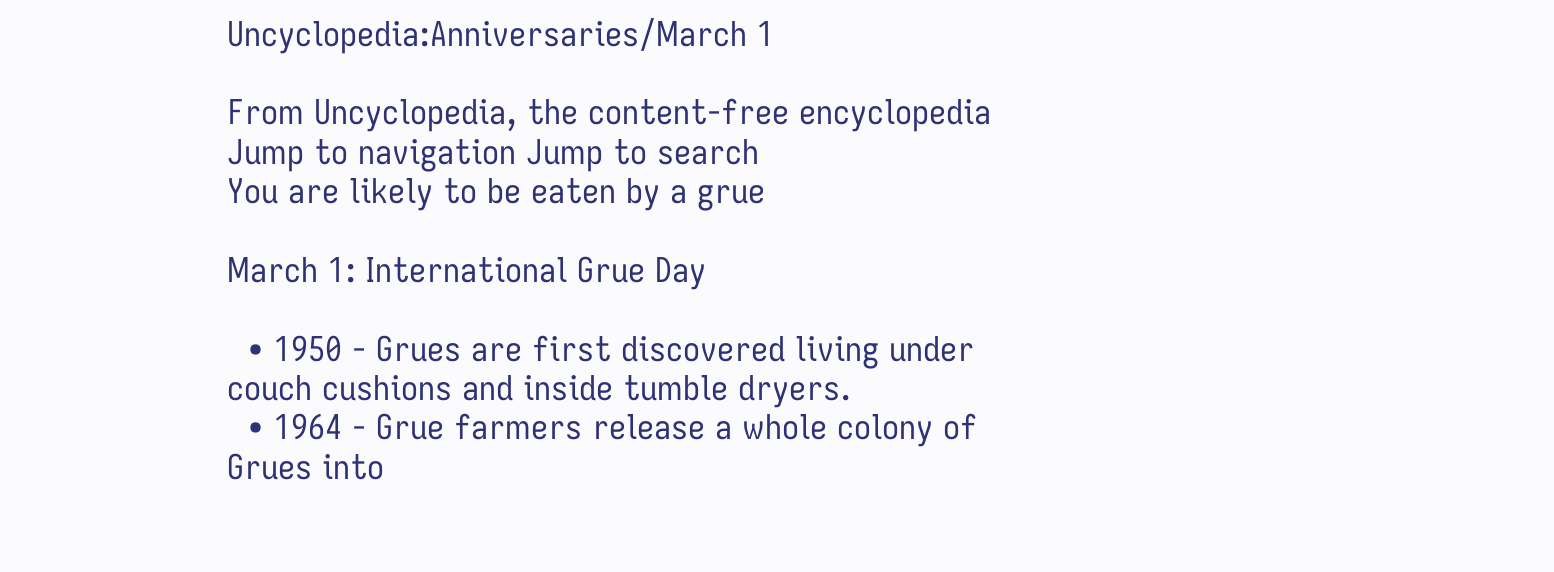Uncyclopedia:Anniversaries/March 1

From Uncyclopedia, the content-free encyclopedia
Jump to navigation Jump to search
You are likely to be eaten by a grue

March 1: International Grue Day

  • 1950 - Grues are first discovered living under couch cushions and inside tumble dryers.
  • 1964 - Grue farmers release a whole colony of Grues into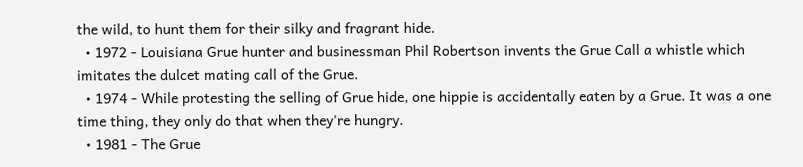the wild, to hunt them for their silky and fragrant hide.
  • 1972 - Louisiana Grue hunter and businessman Phil Robertson invents the Grue Call a whistle which imitates the dulcet mating call of the Grue.
  • 1974 - While protesting the selling of Grue hide, one hippie is accidentally eaten by a Grue. It was a one time thing, they only do that when they're hungry.
  • 1981 - The Grue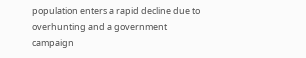population enters a rapid decline due to overhunting and a government campaign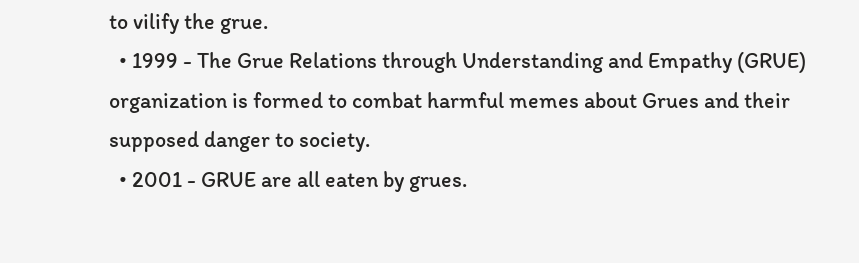to vilify the grue.
  • 1999 - The Grue Relations through Understanding and Empathy (GRUE) organization is formed to combat harmful memes about Grues and their supposed danger to society.
  • 2001 - GRUE are all eaten by grues.